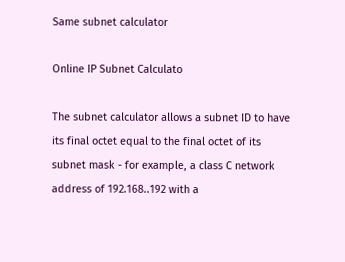Same subnet calculator

Online IP Subnet Calculato

The subnet calculator allows a subnet ID to have its final octet equal to the final octet of its subnet mask - for example, a class C network address of 192.168..192 with a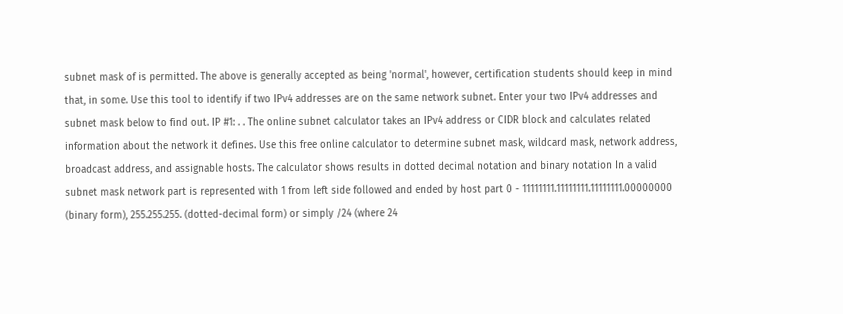subnet mask of is permitted. The above is generally accepted as being 'normal', however, certification students should keep in mind that, in some. Use this tool to identify if two IPv4 addresses are on the same network subnet. Enter your two IPv4 addresses and subnet mask below to find out. IP #1: . . The online subnet calculator takes an IPv4 address or CIDR block and calculates related information about the network it defines. Use this free online calculator to determine subnet mask, wildcard mask, network address, broadcast address, and assignable hosts. The calculator shows results in dotted decimal notation and binary notation In a valid subnet mask network part is represented with 1 from left side followed and ended by host part 0 - 11111111.11111111.11111111.00000000 (binary form), 255.255.255. (dotted-decimal form) or simply /24 (where 24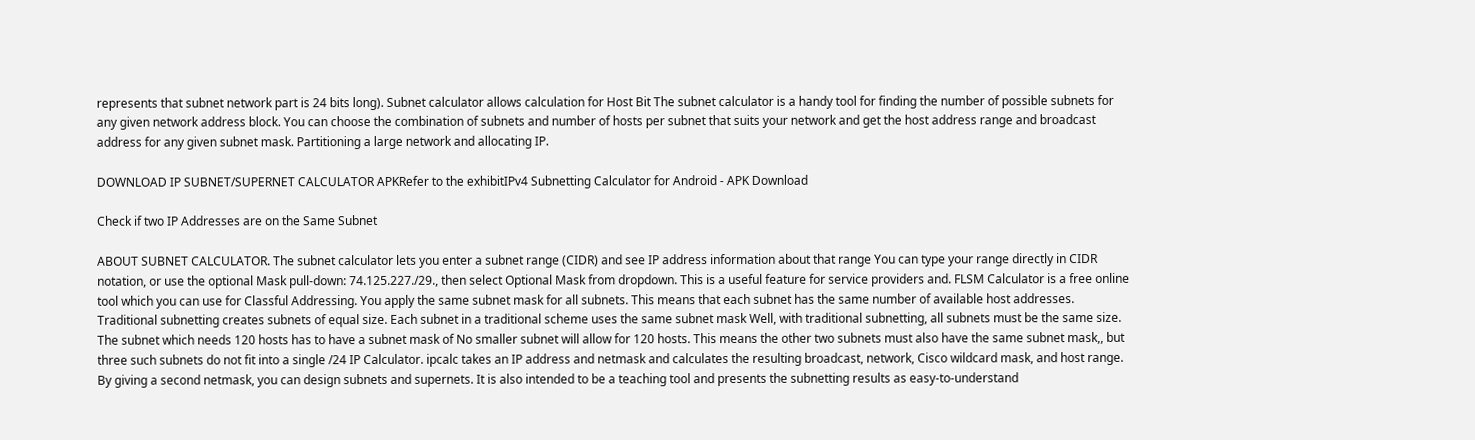represents that subnet network part is 24 bits long). Subnet calculator allows calculation for Host Bit The subnet calculator is a handy tool for finding the number of possible subnets for any given network address block. You can choose the combination of subnets and number of hosts per subnet that suits your network and get the host address range and broadcast address for any given subnet mask. Partitioning a large network and allocating IP.

DOWNLOAD IP SUBNET/SUPERNET CALCULATOR APKRefer to the exhibitIPv4 Subnetting Calculator for Android - APK Download

Check if two IP Addresses are on the Same Subnet

ABOUT SUBNET CALCULATOR. The subnet calculator lets you enter a subnet range (CIDR) and see IP address information about that range You can type your range directly in CIDR notation, or use the optional Mask pull-down: 74.125.227./29., then select Optional Mask from dropdown. This is a useful feature for service providers and. FLSM Calculator is a free online tool which you can use for Classful Addressing. You apply the same subnet mask for all subnets. This means that each subnet has the same number of available host addresses. Traditional subnetting creates subnets of equal size. Each subnet in a traditional scheme uses the same subnet mask Well, with traditional subnetting, all subnets must be the same size. The subnet which needs 120 hosts has to have a subnet mask of No smaller subnet will allow for 120 hosts. This means the other two subnets must also have the same subnet mask,, but three such subnets do not fit into a single /24 IP Calculator. ipcalc takes an IP address and netmask and calculates the resulting broadcast, network, Cisco wildcard mask, and host range. By giving a second netmask, you can design subnets and supernets. It is also intended to be a teaching tool and presents the subnetting results as easy-to-understand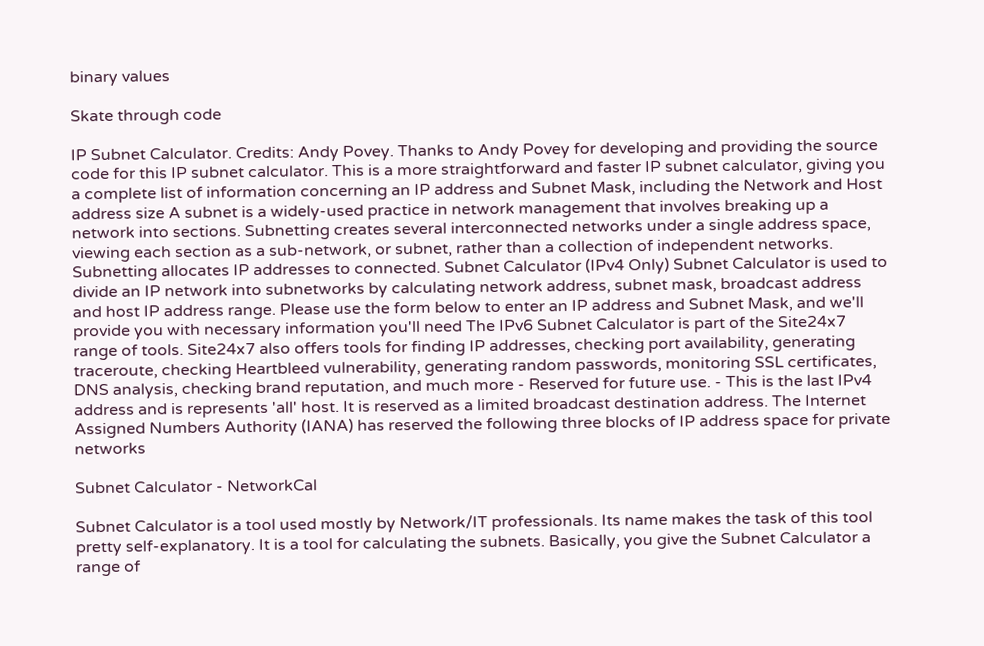binary values

Skate through code

IP Subnet Calculator. Credits: Andy Povey. Thanks to Andy Povey for developing and providing the source code for this IP subnet calculator. This is a more straightforward and faster IP subnet calculator, giving you a complete list of information concerning an IP address and Subnet Mask, including the Network and Host address size A subnet is a widely-used practice in network management that involves breaking up a network into sections. Subnetting creates several interconnected networks under a single address space, viewing each section as a sub-network, or subnet, rather than a collection of independent networks. Subnetting allocates IP addresses to connected. Subnet Calculator (IPv4 Only) Subnet Calculator is used to divide an IP network into subnetworks by calculating network address, subnet mask, broadcast address and host IP address range. Please use the form below to enter an IP address and Subnet Mask, and we'll provide you with necessary information you'll need The IPv6 Subnet Calculator is part of the Site24x7 range of tools. Site24x7 also offers tools for finding IP addresses, checking port availability, generating traceroute, checking Heartbleed vulnerability, generating random passwords, monitoring SSL certificates, DNS analysis, checking brand reputation, and much more - Reserved for future use. - This is the last IPv4 address and is represents 'all' host. It is reserved as a limited broadcast destination address. The Internet Assigned Numbers Authority (IANA) has reserved the following three blocks of IP address space for private networks

Subnet Calculator - NetworkCal

Subnet Calculator is a tool used mostly by Network/IT professionals. Its name makes the task of this tool pretty self-explanatory. It is a tool for calculating the subnets. Basically, you give the Subnet Calculator a range of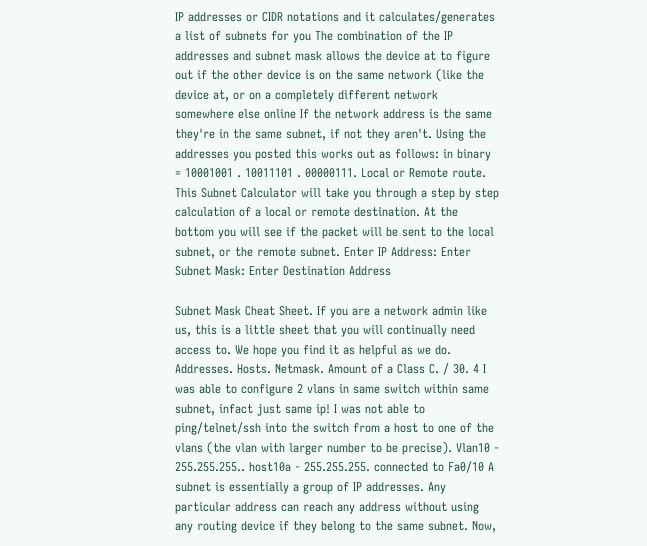IP addresses or CIDR notations and it calculates/generates a list of subnets for you The combination of the IP addresses and subnet mask allows the device at to figure out if the other device is on the same network (like the device at, or on a completely different network somewhere else online If the network address is the same they're in the same subnet, if not they aren't. Using the addresses you posted this works out as follows: in binary = 10001001 . 10011101 . 00000111. Local or Remote route. This Subnet Calculator will take you through a step by step calculation of a local or remote destination. At the bottom you will see if the packet will be sent to the local subnet, or the remote subnet. Enter IP Address: Enter Subnet Mask: Enter Destination Address

Subnet Mask Cheat Sheet. If you are a network admin like us, this is a little sheet that you will continually need access to. We hope you find it as helpful as we do. Addresses. Hosts. Netmask. Amount of a Class C. / 30. 4 I was able to configure 2 vlans in same switch within same subnet, infact just same ip! I was not able to ping/telnet/ssh into the switch from a host to one of the vlans (the vlan with larger number to be precise). Vlan10 - 255.255.255.. host10a - 255.255.255. connected to Fa0/10 A subnet is essentially a group of IP addresses. Any particular address can reach any address without using any routing device if they belong to the same subnet. Now,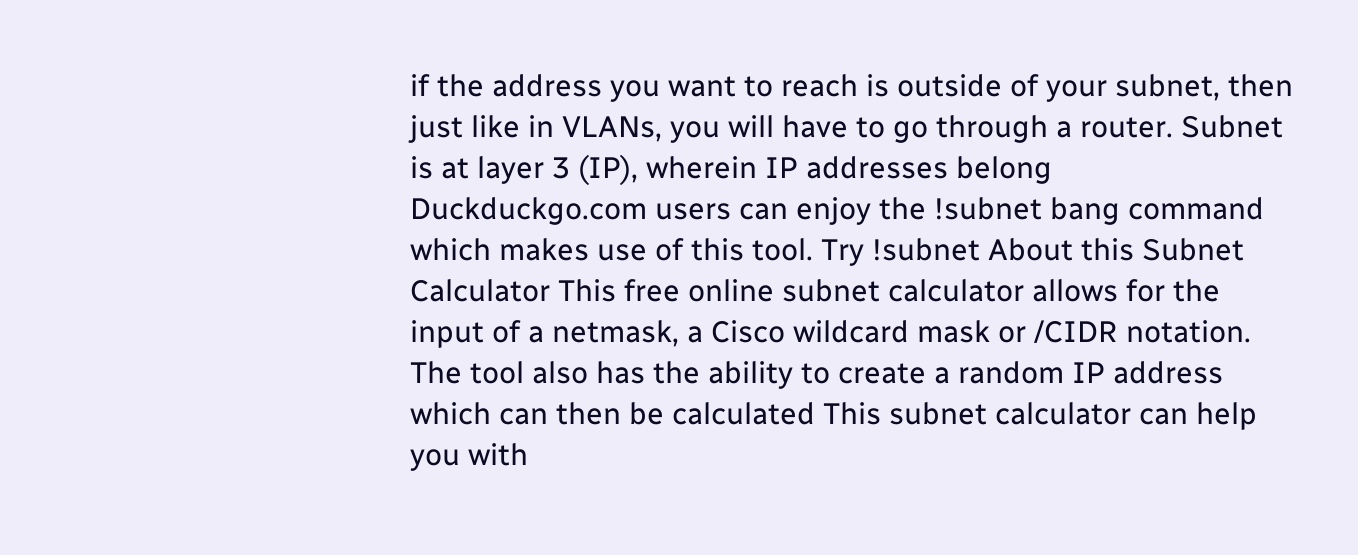if the address you want to reach is outside of your subnet, then just like in VLANs, you will have to go through a router. Subnet is at layer 3 (IP), wherein IP addresses belong Duckduckgo.com users can enjoy the !subnet bang command which makes use of this tool. Try !subnet About this Subnet Calculator This free online subnet calculator allows for the input of a netmask, a Cisco wildcard mask or /CIDR notation. The tool also has the ability to create a random IP address which can then be calculated This subnet calculator can help you with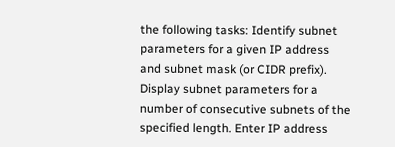the following tasks: Identify subnet parameters for a given IP address and subnet mask (or CIDR prefix). Display subnet parameters for a number of consecutive subnets of the specified length. Enter IP address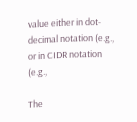value either in dot-decimal notation (e.g., or in CIDR notation (e.g.,

The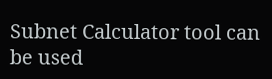Subnet Calculator tool can be used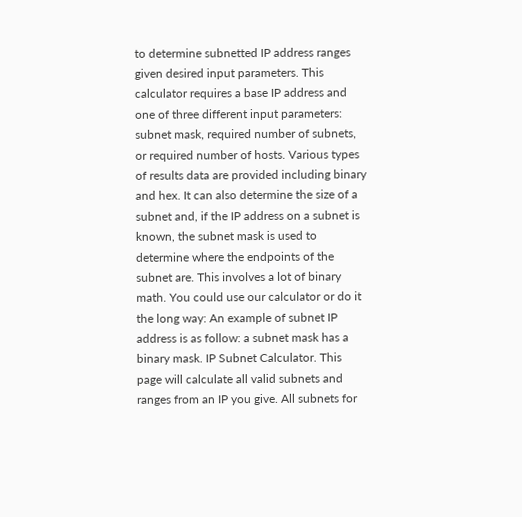to determine subnetted IP address ranges given desired input parameters. This calculator requires a base IP address and one of three different input parameters: subnet mask, required number of subnets, or required number of hosts. Various types of results data are provided including binary and hex. It can also determine the size of a subnet and, if the IP address on a subnet is known, the subnet mask is used to determine where the endpoints of the subnet are. This involves a lot of binary math. You could use our calculator or do it the long way: An example of subnet IP address is as follow: a subnet mask has a binary mask. IP Subnet Calculator. This page will calculate all valid subnets and ranges from an IP you give. All subnets for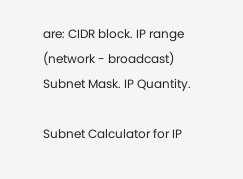are: CIDR block. IP range (network - broadcast) Subnet Mask. IP Quantity.

Subnet Calculator for IP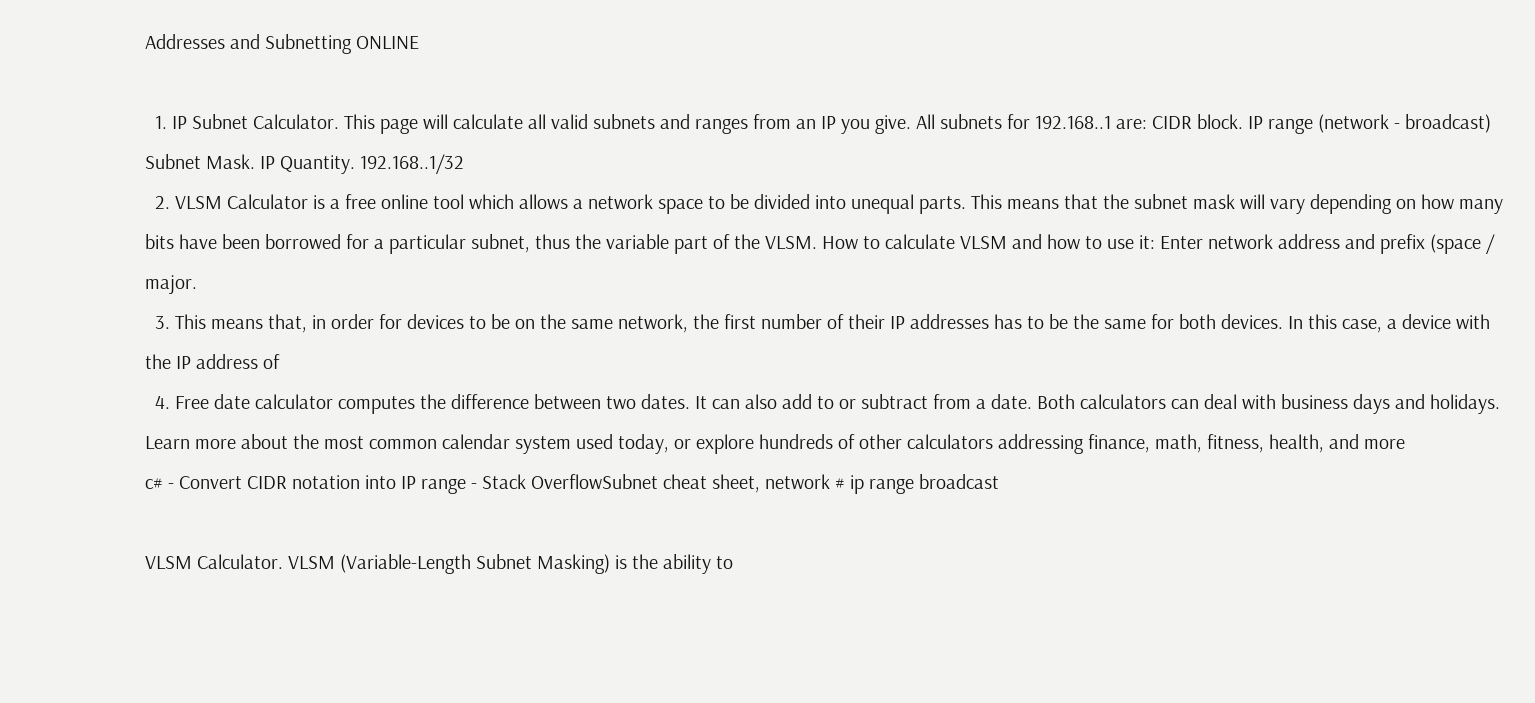Addresses and Subnetting ONLINE

  1. IP Subnet Calculator. This page will calculate all valid subnets and ranges from an IP you give. All subnets for 192.168..1 are: CIDR block. IP range (network - broadcast) Subnet Mask. IP Quantity. 192.168..1/32
  2. VLSM Calculator is a free online tool which allows a network space to be divided into unequal parts. This means that the subnet mask will vary depending on how many bits have been borrowed for a particular subnet, thus the variable part of the VLSM. How to calculate VLSM and how to use it: Enter network address and prefix (space / major.
  3. This means that, in order for devices to be on the same network, the first number of their IP addresses has to be the same for both devices. In this case, a device with the IP address of
  4. Free date calculator computes the difference between two dates. It can also add to or subtract from a date. Both calculators can deal with business days and holidays. Learn more about the most common calendar system used today, or explore hundreds of other calculators addressing finance, math, fitness, health, and more
c# - Convert CIDR notation into IP range - Stack OverflowSubnet cheat sheet, network # ip range broadcast

VLSM Calculator. VLSM (Variable-Length Subnet Masking) is the ability to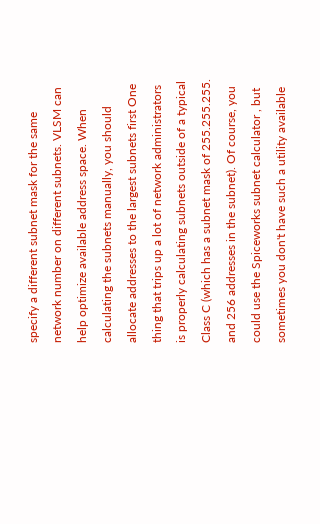specify a different subnet mask for the same network number on different subnets. VLSM can help optimize available address space. When calculating the subnets manually, you should allocate addresses to the largest subnets first One thing that trips up a lot of network administrators is properly calculating subnets outside of a typical Class C (which has a subnet mask of 255.255.255. and 256 addresses in the subnet). Of course, you could use the Spiceworks subnet calculator , but sometimes you don't have such a utility available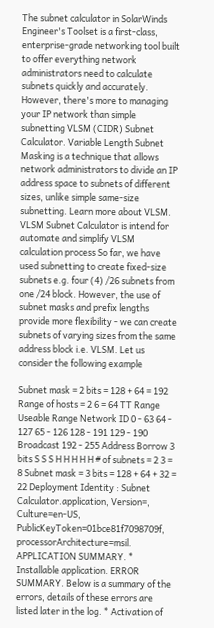The subnet calculator in SolarWinds Engineer's Toolset is a first-class, enterprise-grade networking tool built to offer everything network administrators need to calculate subnets quickly and accurately. However, there's more to managing your IP network than simple subnetting VLSM (CIDR) Subnet Calculator. Variable Length Subnet Masking is a technique that allows network administrators to divide an IP address space to subnets of different sizes, unlike simple same-size subnetting. Learn more about VLSM. VLSM Subnet Calculator is intend for automate and simplify VLSM calculation process So far, we have used subnetting to create fixed-size subnets e.g. four (4) /26 subnets from one /24 block. However, the use of subnet masks and prefix lengths provide more flexibility - we can create subnets of varying sizes from the same address block i.e. VLSM. Let us consider the following example

Subnet mask = 2 bits = 128 + 64 = 192 Range of hosts = 2 6 = 64 TT Range Useable Range Network ID 0 - 63 64 - 127 65 - 126 128 - 191 129 - 190 Broadcast 192 - 255 Address Borrow 3 bits S S S H H H H H # of subnets = 2 3 = 8 Subnet mask = 3 bits = 128 + 64 + 32 = 22 Deployment Identity : Subnet Calculator.application, Version=, Culture=en-US, PublicKeyToken=01bce81f7098709f, processorArchitecture=msil. APPLICATION SUMMARY. * Installable application. ERROR SUMMARY. Below is a summary of the errors, details of these errors are listed later in the log. * Activation of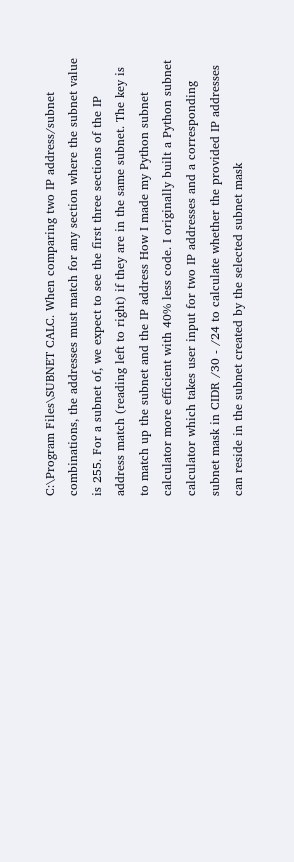C:\Program Files\SUBNET CALC. When comparing two IP address/subnet combinations, the addresses must match for any section where the subnet value is 255. For a subnet of, we expect to see the first three sections of the IP address match (reading left to right) if they are in the same subnet. The key is to match up the subnet and the IP address How I made my Python subnet calculator more efficient with 40% less code. I originally built a Python subnet calculator which takes user input for two IP addresses and a corresponding subnet mask in CIDR /30 - /24 to calculate whether the provided IP addresses can reside in the subnet created by the selected subnet mask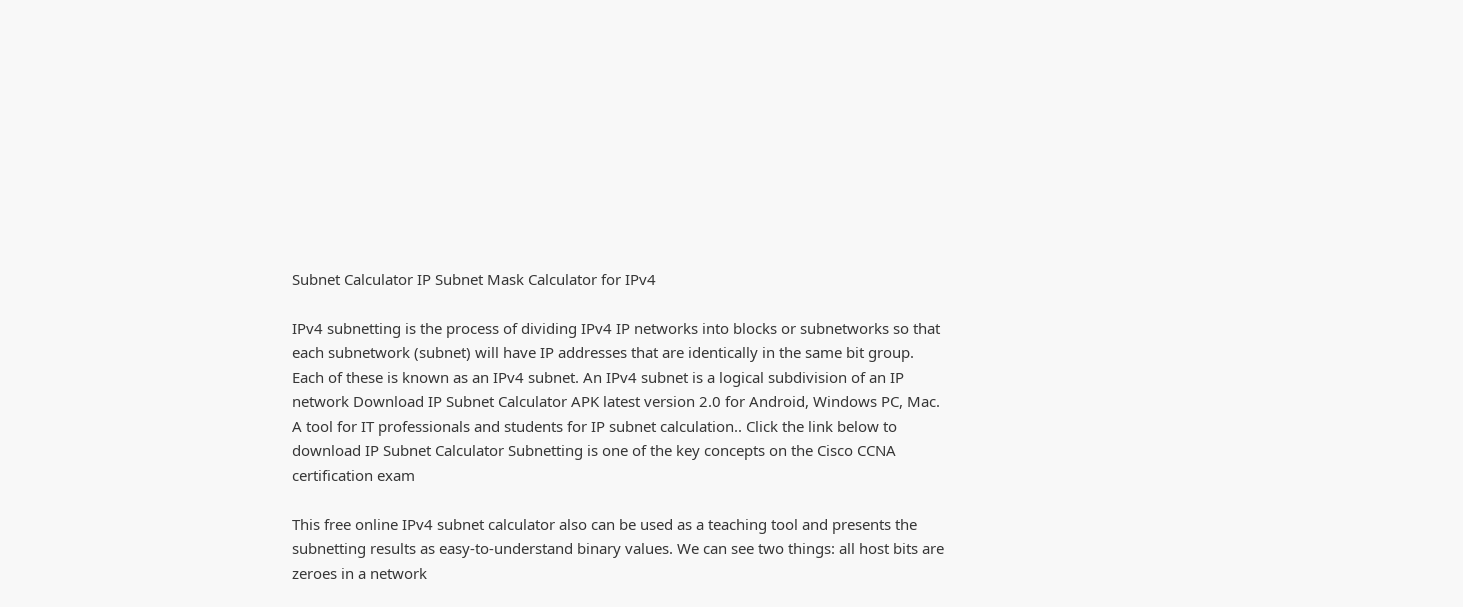Subnet Calculator IP Subnet Mask Calculator for IPv4

IPv4 subnetting is the process of dividing IPv4 IP networks into blocks or subnetworks so that each subnetwork (subnet) will have IP addresses that are identically in the same bit group. Each of these is known as an IPv4 subnet. An IPv4 subnet is a logical subdivision of an IP network Download IP Subnet Calculator APK latest version 2.0 for Android, Windows PC, Mac. A tool for IT professionals and students for IP subnet calculation.. Click the link below to download IP Subnet Calculator Subnetting is one of the key concepts on the Cisco CCNA certification exam

This free online IPv4 subnet calculator also can be used as a teaching tool and presents the subnetting results as easy-to-understand binary values. We can see two things: all host bits are zeroes in a network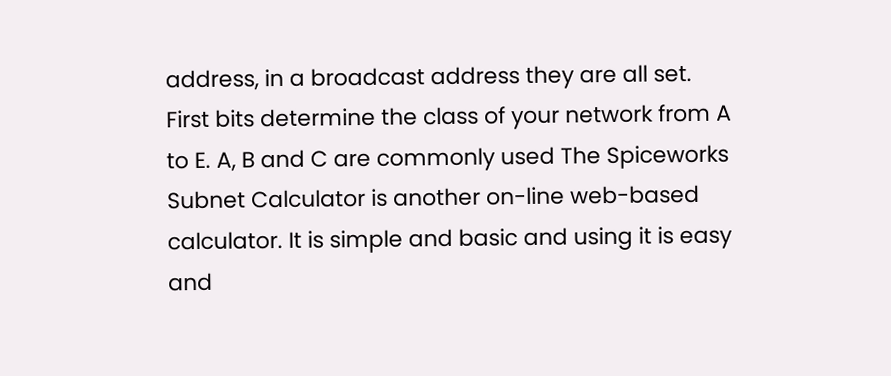address, in a broadcast address they are all set. First bits determine the class of your network from A to E. A, B and C are commonly used The Spiceworks Subnet Calculator is another on-line web-based calculator. It is simple and basic and using it is easy and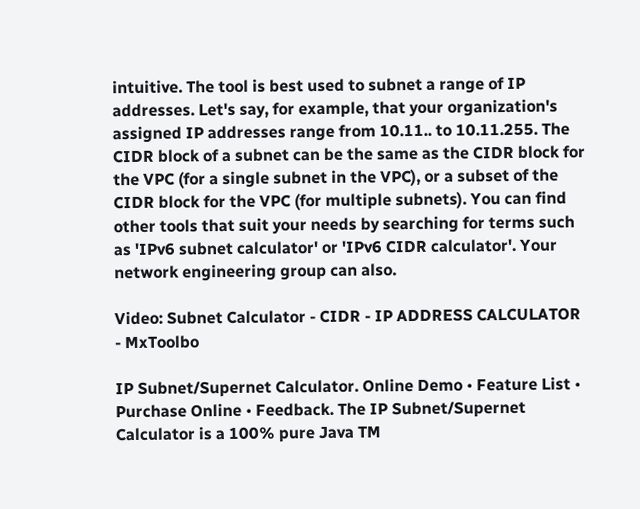intuitive. The tool is best used to subnet a range of IP addresses. Let's say, for example, that your organization's assigned IP addresses range from 10.11.. to 10.11.255. The CIDR block of a subnet can be the same as the CIDR block for the VPC (for a single subnet in the VPC), or a subset of the CIDR block for the VPC (for multiple subnets). You can find other tools that suit your needs by searching for terms such as 'IPv6 subnet calculator' or 'IPv6 CIDR calculator'. Your network engineering group can also.

Video: Subnet Calculator - CIDR - IP ADDRESS CALCULATOR - MxToolbo

IP Subnet/Supernet Calculator. Online Demo • Feature List • Purchase Online • Feedback. The IP Subnet/Supernet Calculator is a 100% pure Java TM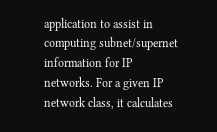application to assist in computing subnet/supernet information for IP networks. For a given IP network class, it calculates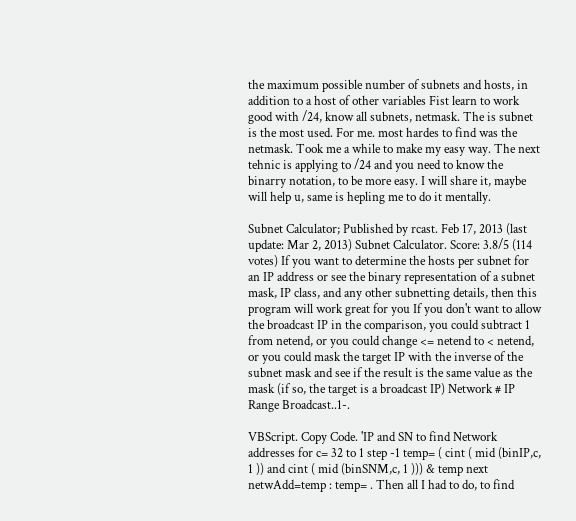the maximum possible number of subnets and hosts, in addition to a host of other variables Fist learn to work good with /24, know all subnets, netmask. The is subnet is the most used. For me. most hardes to find was the netmask. Took me a while to make my easy way. The next tehnic is applying to /24 and you need to know the binarry notation, to be more easy. I will share it, maybe will help u, same is hepling me to do it mentally.

Subnet Calculator; Published by rcast. Feb 17, 2013 (last update: Mar 2, 2013) Subnet Calculator. Score: 3.8/5 (114 votes) If you want to determine the hosts per subnet for an IP address or see the binary representation of a subnet mask, IP class, and any other subnetting details, then this program will work great for you If you don't want to allow the broadcast IP in the comparison, you could subtract 1 from netend, or you could change <= netend to < netend, or you could mask the target IP with the inverse of the subnet mask and see if the result is the same value as the mask (if so, the target is a broadcast IP) Network # IP Range Broadcast..1-.

VBScript. Copy Code. 'IP and SN to find Network addresses for c= 32 to 1 step -1 temp= ( cint ( mid (binIP,c, 1 )) and cint ( mid (binSNM,c, 1 ))) & temp next netwAdd=temp : temp= . Then all I had to do, to find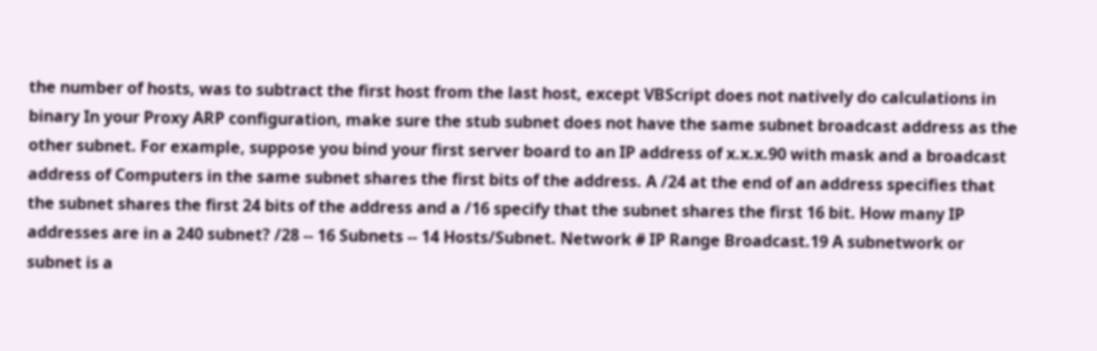the number of hosts, was to subtract the first host from the last host, except VBScript does not natively do calculations in binary In your Proxy ARP configuration, make sure the stub subnet does not have the same subnet broadcast address as the other subnet. For example, suppose you bind your first server board to an IP address of x.x.x.90 with mask and a broadcast address of Computers in the same subnet shares the first bits of the address. A /24 at the end of an address specifies that the subnet shares the first 24 bits of the address and a /16 specify that the subnet shares the first 16 bit. How many IP addresses are in a 240 subnet? /28 -- 16 Subnets -- 14 Hosts/Subnet. Network # IP Range Broadcast.19 A subnetwork or subnet is a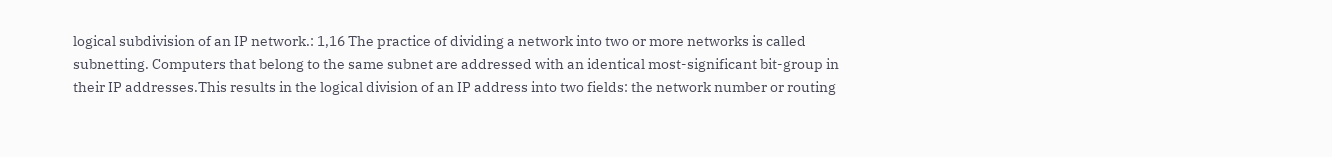logical subdivision of an IP network.: 1,16 The practice of dividing a network into two or more networks is called subnetting. Computers that belong to the same subnet are addressed with an identical most-significant bit-group in their IP addresses.This results in the logical division of an IP address into two fields: the network number or routing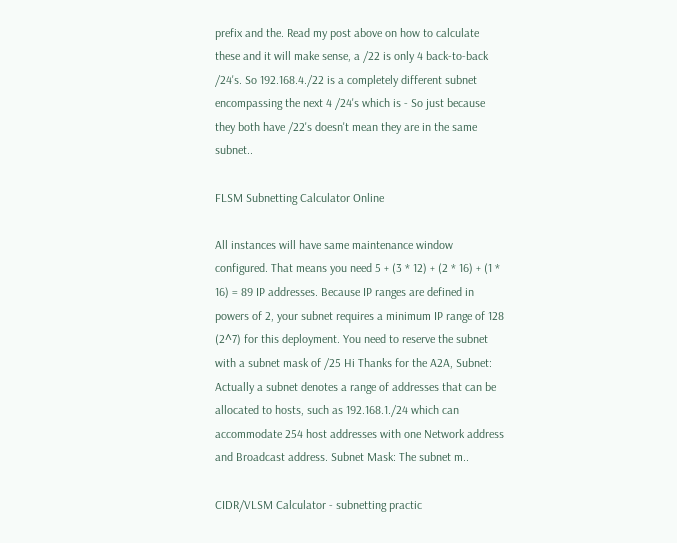prefix and the. Read my post above on how to calculate these and it will make sense, a /22 is only 4 back-to-back /24's. So 192.168.4./22 is a completely different subnet encompassing the next 4 /24's which is - So just because they both have /22's doesn't mean they are in the same subnet..

FLSM Subnetting Calculator Online

All instances will have same maintenance window configured. That means you need 5 + (3 * 12) + (2 * 16) + (1 * 16) = 89 IP addresses. Because IP ranges are defined in powers of 2, your subnet requires a minimum IP range of 128 (2^7) for this deployment. You need to reserve the subnet with a subnet mask of /25 Hi Thanks for the A2A, Subnet: Actually a subnet denotes a range of addresses that can be allocated to hosts, such as 192.168.1./24 which can accommodate 254 host addresses with one Network address and Broadcast address. Subnet Mask: The subnet m..

CIDR/VLSM Calculator - subnetting practic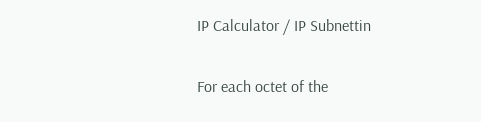IP Calculator / IP Subnettin

For each octet of the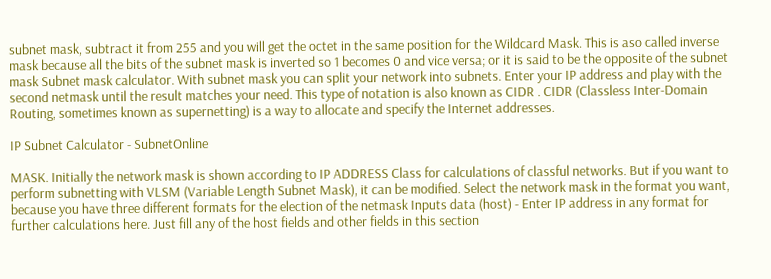subnet mask, subtract it from 255 and you will get the octet in the same position for the Wildcard Mask. This is aso called inverse mask because all the bits of the subnet mask is inverted so 1 becomes 0 and vice versa; or it is said to be the opposite of the subnet mask Subnet mask calculator. With subnet mask you can split your network into subnets. Enter your IP address and play with the second netmask until the result matches your need. This type of notation is also known as CIDR . CIDR (Classless Inter-Domain Routing, sometimes known as supernetting) is a way to allocate and specify the Internet addresses.

IP Subnet Calculator - SubnetOnline

MASK. Initially the network mask is shown according to IP ADDRESS Class for calculations of classful networks. But if you want to perform subnetting with VLSM (Variable Length Subnet Mask), it can be modified. Select the network mask in the format you want, because you have three different formats for the election of the netmask Inputs data (host) - Enter IP address in any format for further calculations here. Just fill any of the host fields and other fields in this section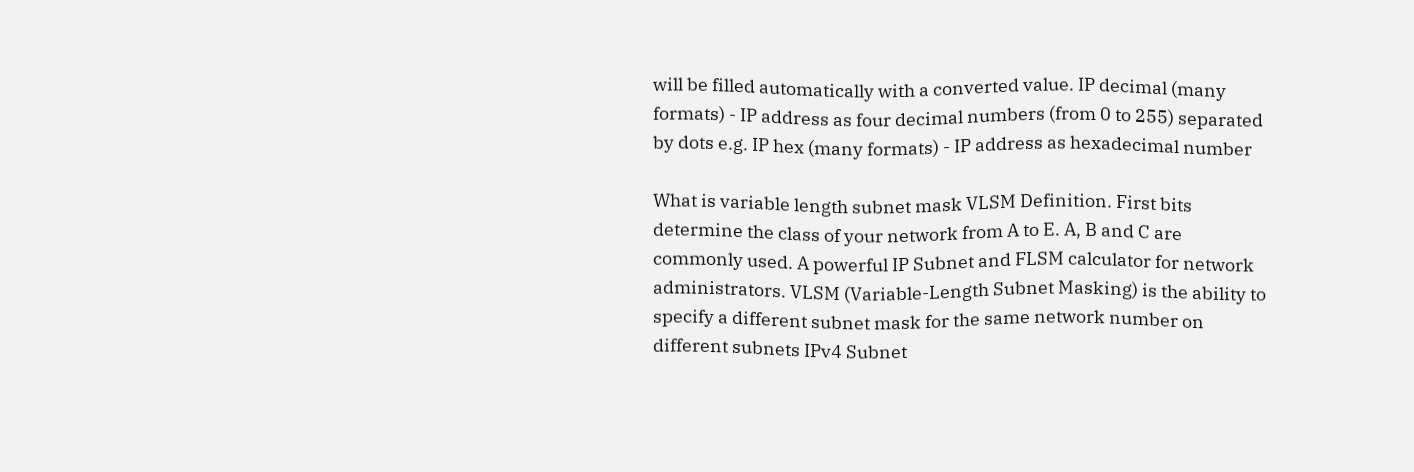will be filled automatically with a converted value. IP decimal (many formats) - IP address as four decimal numbers (from 0 to 255) separated by dots e.g. IP hex (many formats) - IP address as hexadecimal number

What is variable length subnet mask VLSM Definition. First bits determine the class of your network from A to E. A, B and C are commonly used. A powerful IP Subnet and FLSM calculator for network administrators. VLSM (Variable-Length Subnet Masking) is the ability to specify a different subnet mask for the same network number on different subnets IPv4 Subnet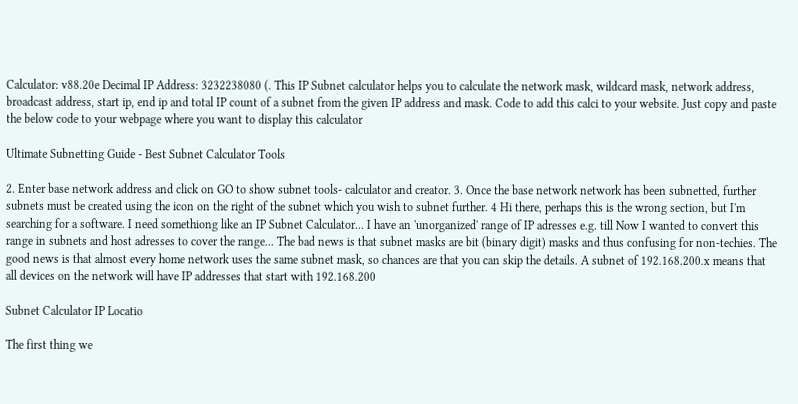Calculator: v88.20e Decimal IP Address: 3232238080 (. This IP Subnet calculator helps you to calculate the network mask, wildcard mask, network address, broadcast address, start ip, end ip and total IP count of a subnet from the given IP address and mask. Code to add this calci to your website. Just copy and paste the below code to your webpage where you want to display this calculator

Ultimate Subnetting Guide - Best Subnet Calculator Tools

2. Enter base network address and click on GO to show subnet tools- calculator and creator. 3. Once the base network network has been subnetted, further subnets must be created using the icon on the right of the subnet which you wish to subnet further. 4 Hi there, perhaps this is the wrong section, but I'm searching for a software. I need somethiong like an IP Subnet Calculator... I have an 'unorganized' range of IP adresses e.g. till Now I wanted to convert this range in subnets and host adresses to cover the range... The bad news is that subnet masks are bit (binary digit) masks and thus confusing for non-techies. The good news is that almost every home network uses the same subnet mask, so chances are that you can skip the details. A subnet of 192.168.200.x means that all devices on the network will have IP addresses that start with 192.168.200

Subnet Calculator IP Locatio

The first thing we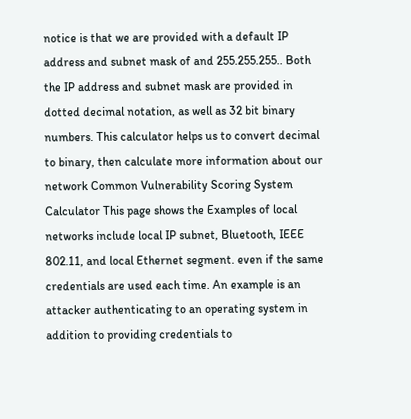notice is that we are provided with a default IP address and subnet mask of and 255.255.255.. Both the IP address and subnet mask are provided in dotted decimal notation, as well as 32 bit binary numbers. This calculator helps us to convert decimal to binary, then calculate more information about our network Common Vulnerability Scoring System Calculator This page shows the Examples of local networks include local IP subnet, Bluetooth, IEEE 802.11, and local Ethernet segment. even if the same credentials are used each time. An example is an attacker authenticating to an operating system in addition to providing credentials to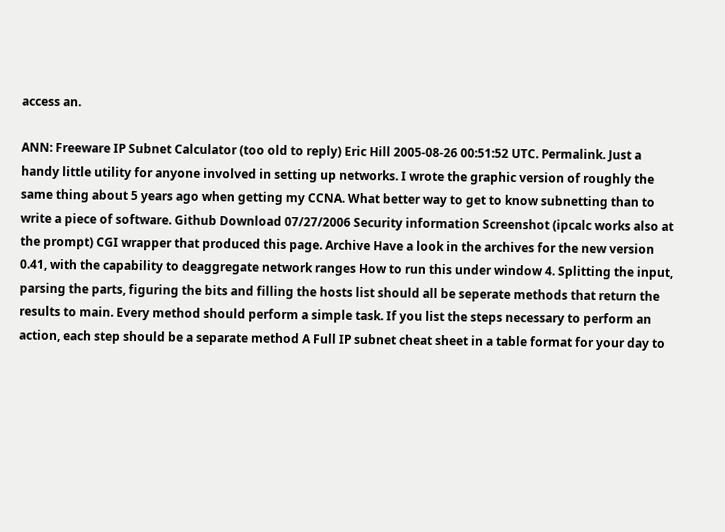access an.

ANN: Freeware IP Subnet Calculator (too old to reply) Eric Hill 2005-08-26 00:51:52 UTC. Permalink. Just a handy little utility for anyone involved in setting up networks. I wrote the graphic version of roughly the same thing about 5 years ago when getting my CCNA. What better way to get to know subnetting than to write a piece of software. Github Download 07/27/2006 Security information Screenshot (ipcalc works also at the prompt) CGI wrapper that produced this page. Archive Have a look in the archives for the new version 0.41, with the capability to deaggregate network ranges How to run this under window 4. Splitting the input, parsing the parts, figuring the bits and filling the hosts list should all be seperate methods that return the results to main. Every method should perform a simple task. If you list the steps necessary to perform an action, each step should be a separate method A Full IP subnet cheat sheet in a table format for your day to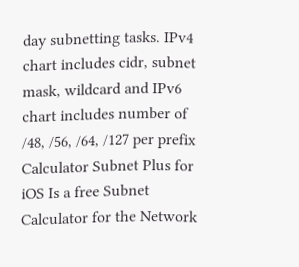day subnetting tasks. IPv4 chart includes cidr, subnet mask, wildcard and IPv6 chart includes number of /48, /56, /64, /127 per prefix Calculator Subnet Plus for iOS Is a free Subnet Calculator for the Network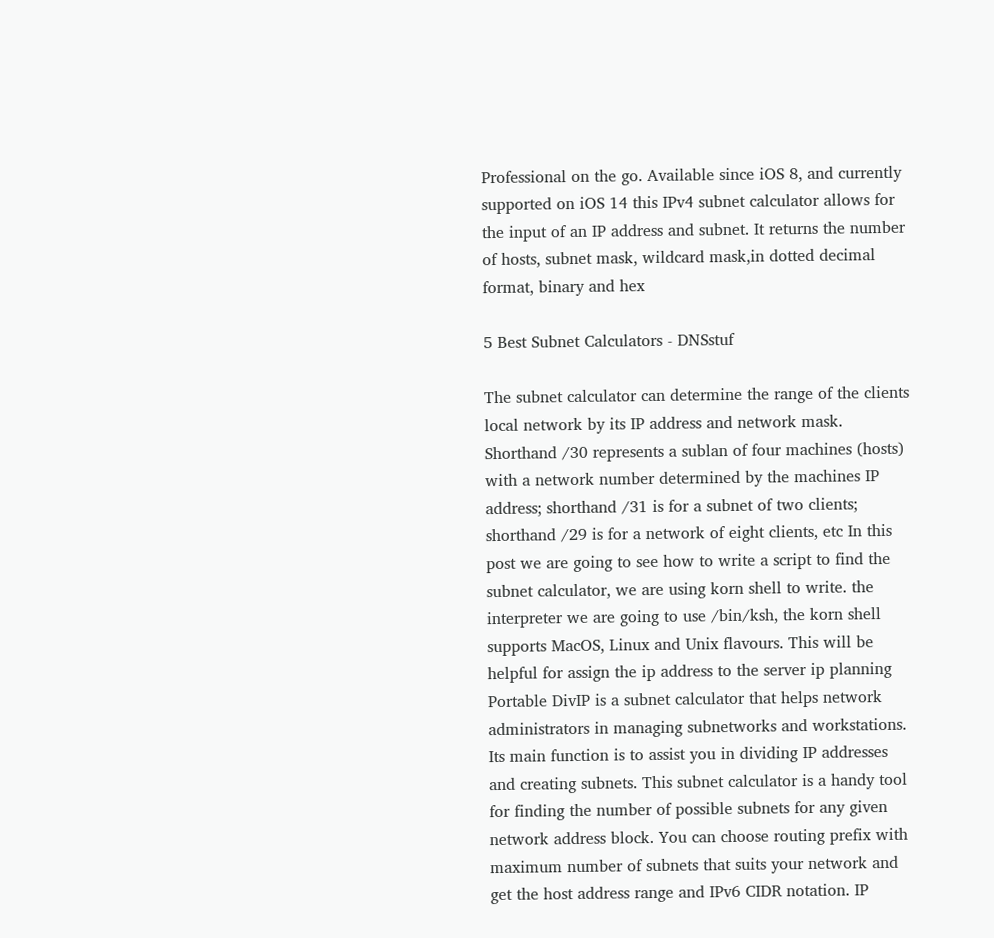Professional on the go. Available since iOS 8, and currently supported on iOS 14 this IPv4 subnet calculator allows for the input of an IP address and subnet. It returns the number of hosts, subnet mask, wildcard mask,in dotted decimal format, binary and hex

5 Best Subnet Calculators - DNSstuf

The subnet calculator can determine the range of the clients local network by its IP address and network mask. Shorthand /30 represents a sublan of four machines (hosts) with a network number determined by the machines IP address; shorthand /31 is for a subnet of two clients; shorthand /29 is for a network of eight clients, etc In this post we are going to see how to write a script to find the subnet calculator, we are using korn shell to write. the interpreter we are going to use /bin/ksh, the korn shell supports MacOS, Linux and Unix flavours. This will be helpful for assign the ip address to the server ip planning Portable DivIP is a subnet calculator that helps network administrators in managing subnetworks and workstations. Its main function is to assist you in dividing IP addresses and creating subnets. This subnet calculator is a handy tool for finding the number of possible subnets for any given network address block. You can choose routing prefix with maximum number of subnets that suits your network and get the host address range and IPv6 CIDR notation. IP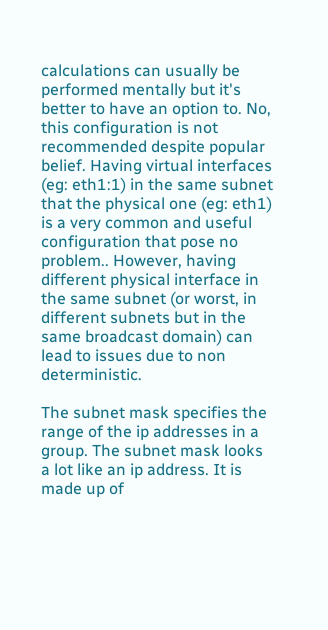calculations can usually be performed mentally but it's better to have an option to. No, this configuration is not recommended despite popular belief. Having virtual interfaces (eg: eth1:1) in the same subnet that the physical one (eg: eth1) is a very common and useful configuration that pose no problem.. However, having different physical interface in the same subnet (or worst, in different subnets but in the same broadcast domain) can lead to issues due to non deterministic.

The subnet mask specifies the range of the ip addresses in a group. The subnet mask looks a lot like an ip address. It is made up of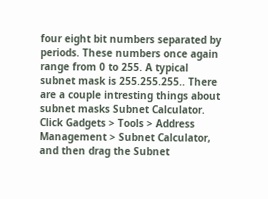four eight bit numbers separated by periods. These numbers once again range from 0 to 255. A typical subnet mask is 255.255.255.. There are a couple intresting things about subnet masks Subnet Calculator. Click Gadgets > Tools > Address Management > Subnet Calculator, and then drag the Subnet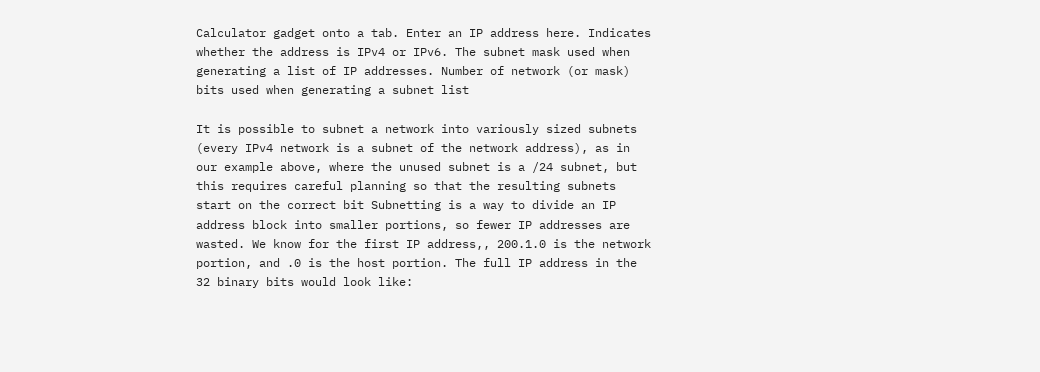Calculator gadget onto a tab. Enter an IP address here. Indicates whether the address is IPv4 or IPv6. The subnet mask used when generating a list of IP addresses. Number of network (or mask) bits used when generating a subnet list

It is possible to subnet a network into variously sized subnets (every IPv4 network is a subnet of the network address), as in our example above, where the unused subnet is a /24 subnet, but this requires careful planning so that the resulting subnets start on the correct bit Subnetting is a way to divide an IP address block into smaller portions, so fewer IP addresses are wasted. We know for the first IP address,, 200.1.0 is the network portion, and .0 is the host portion. The full IP address in the 32 binary bits would look like: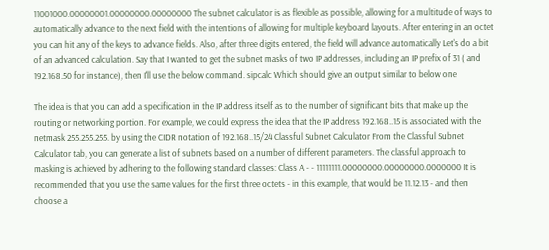11001000.00000001.00000000.00000000 The subnet calculator is as flexible as possible, allowing for a multitude of ways to automatically advance to the next field with the intentions of allowing for multiple keyboard layouts. After entering in an octet you can hit any of the keys to advance fields. Also, after three digits entered, the field will advance automatically Let's do a bit of an advanced calculation. Say that I wanted to get the subnet masks of two IP addresses, including an IP prefix of 31 ( and 192.168.50 for instance), then I'll use the below command. sipcalc Which should give an output similar to below one

The idea is that you can add a specification in the IP address itself as to the number of significant bits that make up the routing or networking portion. For example, we could express the idea that the IP address 192.168..15 is associated with the netmask 255.255.255. by using the CIDR notation of 192.168..15/24 Classful Subnet Calculator From the Classful Subnet Calculator tab, you can generate a list of subnets based on a number of different parameters. The classful approach to masking is achieved by adhering to the following standard classes: Class A - - 11111111.00000000.00000000.0000000 It is recommended that you use the same values for the first three octets - in this example, that would be 11.12.13 - and then choose a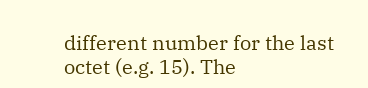different number for the last octet (e.g. 15). The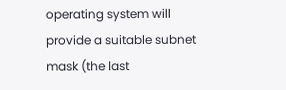operating system will provide a suitable subnet mask (the last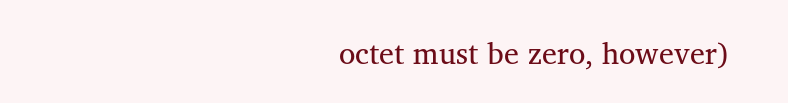octet must be zero, however)